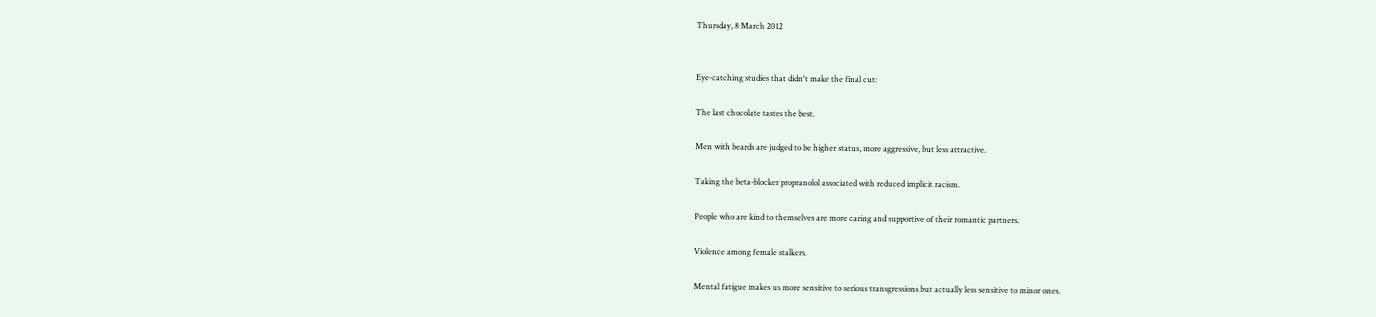Thursday, 8 March 2012


Eye-catching studies that didn't make the final cut:

The last chocolate tastes the best.

Men with beards are judged to be higher status, more aggressive, but less attractive.

Taking the beta-blocker propranolol associated with reduced implicit racism.

People who are kind to themselves are more caring and supportive of their romantic partners.

Violence among female stalkers.

Mental fatigue makes us more sensitive to serious transgressions but actually less sensitive to minor ones.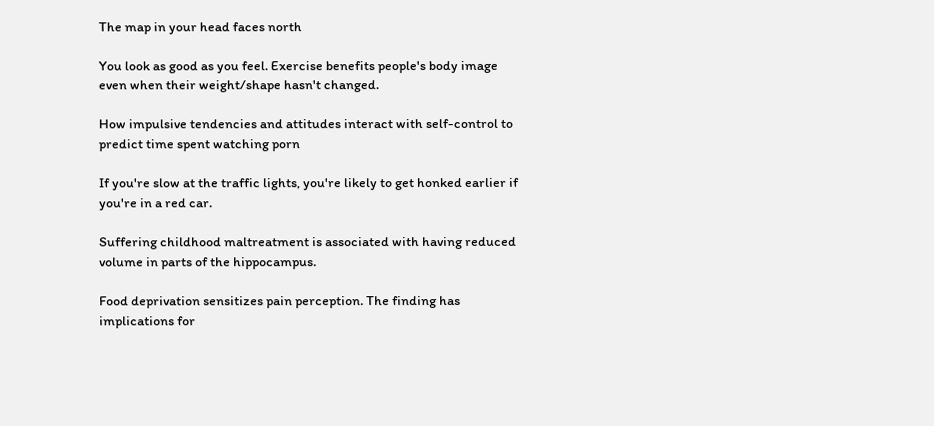The map in your head faces north

You look as good as you feel. Exercise benefits people's body image even when their weight/shape hasn't changed.

How impulsive tendencies and attitudes interact with self-control to predict time spent watching porn

If you're slow at the traffic lights, you're likely to get honked earlier if you're in a red car.

Suffering childhood maltreatment is associated with having reduced volume in parts of the hippocampus.

Food deprivation sensitizes pain perception. The finding has implications for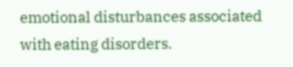emotional disturbances associated with eating disorders.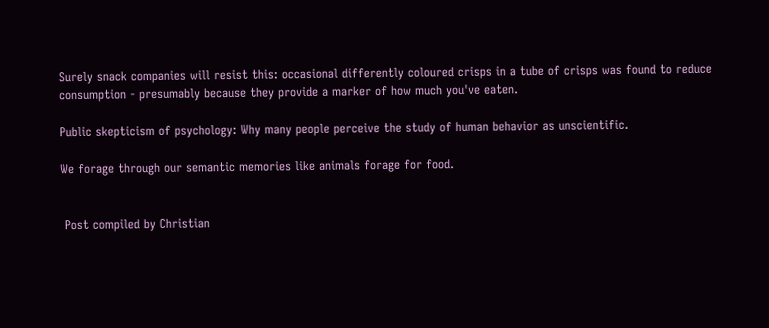Surely snack companies will resist this: occasional differently coloured crisps in a tube of crisps was found to reduce consumption - presumably because they provide a marker of how much you've eaten.

Public skepticism of psychology: Why many people perceive the study of human behavior as unscientific.

We forage through our semantic memories like animals forage for food.


 Post compiled by Christian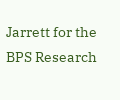Jarrett for the BPS Research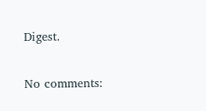Digest.

No comments: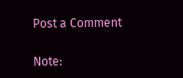Post a Comment

Note: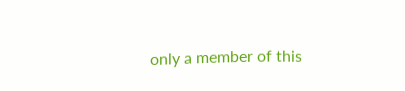only a member of this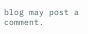blog may post a comment.